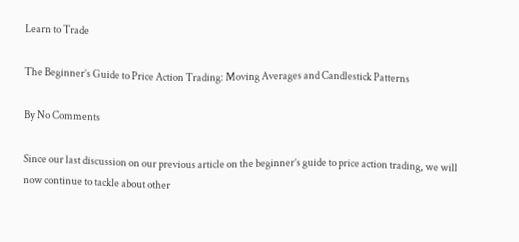Learn to Trade

The Beginner’s Guide to Price Action Trading: Moving Averages and Candlestick Patterns

By No Comments

Since our last discussion on our previous article on the beginner’s guide to price action trading, we will now continue to tackle about other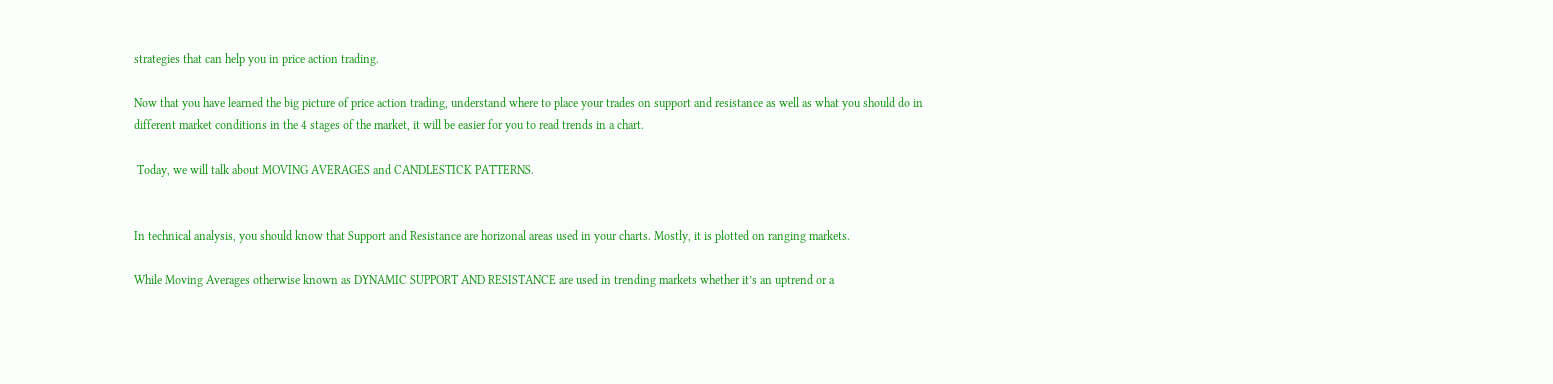strategies that can help you in price action trading.

Now that you have learned the big picture of price action trading, understand where to place your trades on support and resistance as well as what you should do in different market conditions in the 4 stages of the market, it will be easier for you to read trends in a chart.

 Today, we will talk about MOVING AVERAGES and CANDLESTICK PATTERNS.


In technical analysis, you should know that Support and Resistance are horizonal areas used in your charts. Mostly, it is plotted on ranging markets.

While Moving Averages otherwise known as DYNAMIC SUPPORT AND RESISTANCE are used in trending markets whether it’s an uptrend or a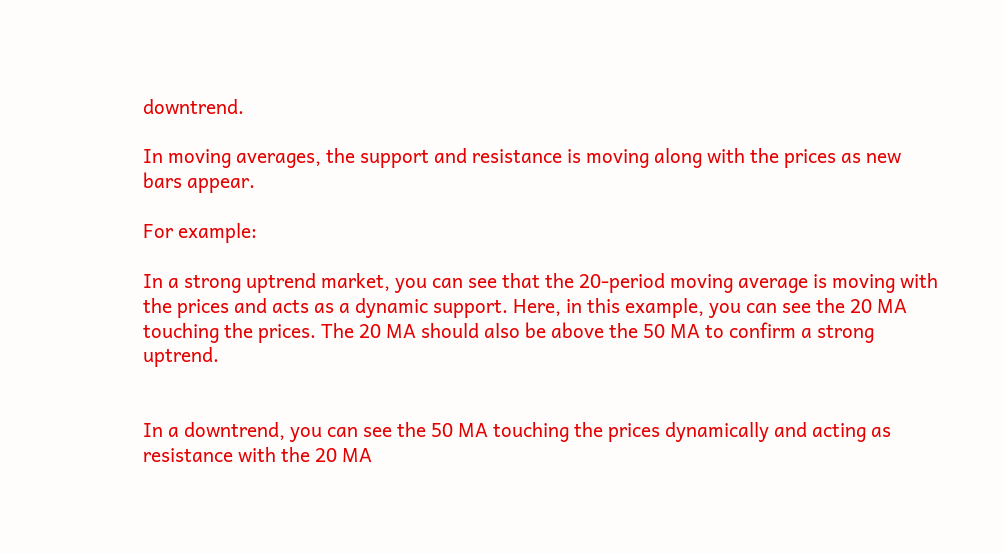downtrend.

In moving averages, the support and resistance is moving along with the prices as new bars appear.

For example:

In a strong uptrend market, you can see that the 20-period moving average is moving with the prices and acts as a dynamic support. Here, in this example, you can see the 20 MA touching the prices. The 20 MA should also be above the 50 MA to confirm a strong uptrend.


In a downtrend, you can see the 50 MA touching the prices dynamically and acting as resistance with the 20 MA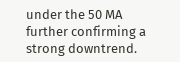under the 50 MA further confirming a strong downtrend.